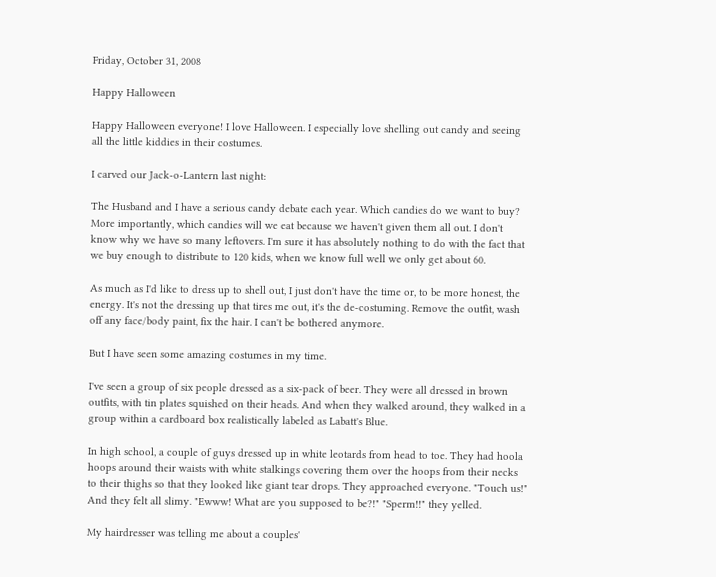Friday, October 31, 2008

Happy Halloween

Happy Halloween everyone! I love Halloween. I especially love shelling out candy and seeing all the little kiddies in their costumes.

I carved our Jack-o-Lantern last night:

The Husband and I have a serious candy debate each year. Which candies do we want to buy? More importantly, which candies will we eat because we haven't given them all out. I don't know why we have so many leftovers. I'm sure it has absolutely nothing to do with the fact that we buy enough to distribute to 120 kids, when we know full well we only get about 60.

As much as I'd like to dress up to shell out, I just don't have the time or, to be more honest, the energy. It's not the dressing up that tires me out, it's the de-costuming. Remove the outfit, wash off any face/body paint, fix the hair. I can't be bothered anymore.

But I have seen some amazing costumes in my time.

I've seen a group of six people dressed as a six-pack of beer. They were all dressed in brown outfits, with tin plates squished on their heads. And when they walked around, they walked in a group within a cardboard box realistically labeled as Labatt's Blue.

In high school, a couple of guys dressed up in white leotards from head to toe. They had hoola hoops around their waists with white stalkings covering them over the hoops from their necks to their thighs so that they looked like giant tear drops. They approached everyone. "Touch us!" And they felt all slimy. "Ewww! What are you supposed to be?!" "Sperm!!" they yelled.

My hairdresser was telling me about a couples'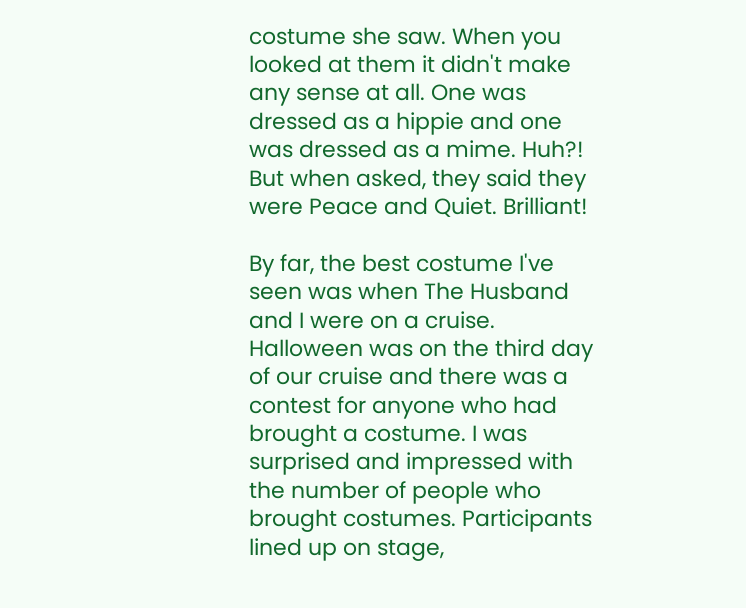costume she saw. When you looked at them it didn't make any sense at all. One was dressed as a hippie and one was dressed as a mime. Huh?! But when asked, they said they were Peace and Quiet. Brilliant!

By far, the best costume I've seen was when The Husband and I were on a cruise. Halloween was on the third day of our cruise and there was a contest for anyone who had brought a costume. I was surprised and impressed with the number of people who brought costumes. Participants lined up on stage,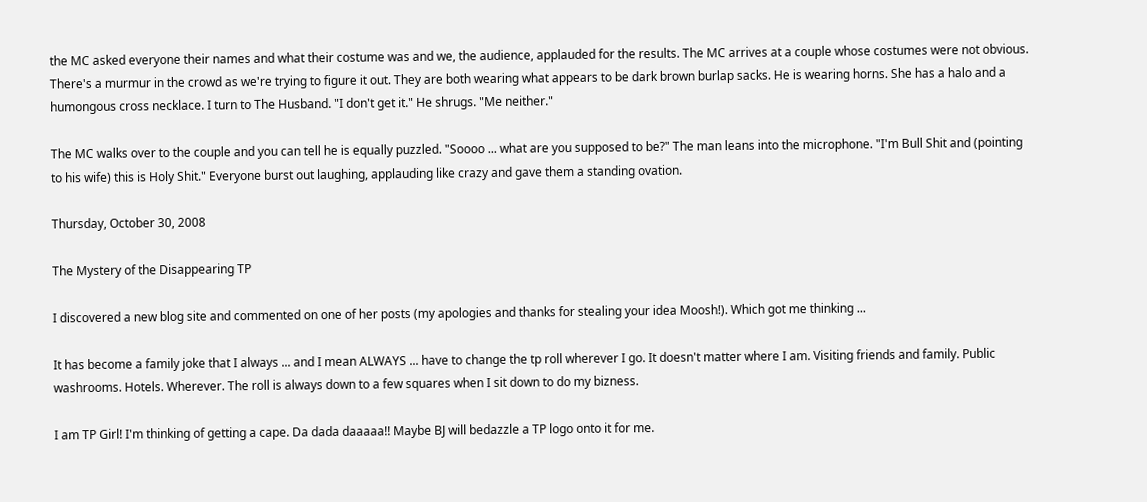the MC asked everyone their names and what their costume was and we, the audience, applauded for the results. The MC arrives at a couple whose costumes were not obvious. There's a murmur in the crowd as we're trying to figure it out. They are both wearing what appears to be dark brown burlap sacks. He is wearing horns. She has a halo and a humongous cross necklace. I turn to The Husband. "I don't get it." He shrugs. "Me neither."

The MC walks over to the couple and you can tell he is equally puzzled. "Soooo ... what are you supposed to be?" The man leans into the microphone. "I'm Bull Shit and (pointing to his wife) this is Holy Shit." Everyone burst out laughing, applauding like crazy and gave them a standing ovation.

Thursday, October 30, 2008

The Mystery of the Disappearing TP

I discovered a new blog site and commented on one of her posts (my apologies and thanks for stealing your idea Moosh!). Which got me thinking ...

It has become a family joke that I always ... and I mean ALWAYS ... have to change the tp roll wherever I go. It doesn't matter where I am. Visiting friends and family. Public washrooms. Hotels. Wherever. The roll is always down to a few squares when I sit down to do my bizness.

I am TP Girl! I'm thinking of getting a cape. Da dada daaaaa!! Maybe BJ will bedazzle a TP logo onto it for me.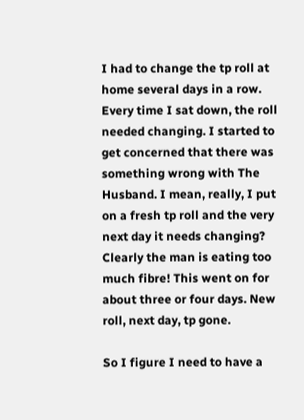I had to change the tp roll at home several days in a row. Every time I sat down, the roll needed changing. I started to get concerned that there was something wrong with The Husband. I mean, really, I put on a fresh tp roll and the very next day it needs changing? Clearly the man is eating too much fibre! This went on for about three or four days. New roll, next day, tp gone.

So I figure I need to have a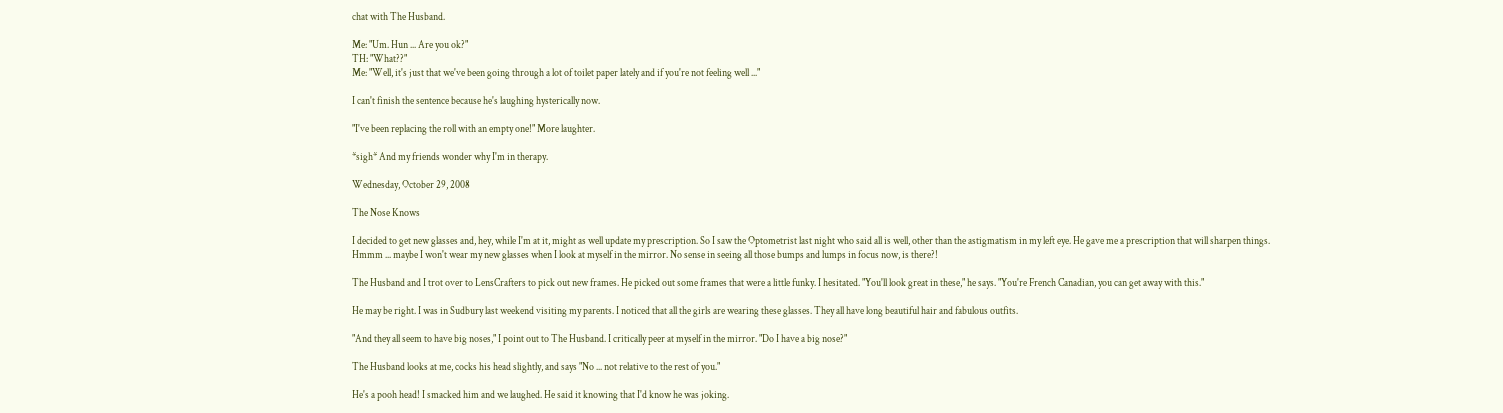chat with The Husband.

Me: "Um. Hun ... Are you ok?"
TH: "What??"
Me: "Well, it's just that we've been going through a lot of toilet paper lately and if you're not feeling well ..."

I can't finish the sentence because he's laughing hysterically now.

"I've been replacing the roll with an empty one!" More laughter.

*sigh* And my friends wonder why I'm in therapy.

Wednesday, October 29, 2008

The Nose Knows

I decided to get new glasses and, hey, while I'm at it, might as well update my prescription. So I saw the Optometrist last night who said all is well, other than the astigmatism in my left eye. He gave me a prescription that will sharpen things. Hmmm ... maybe I won't wear my new glasses when I look at myself in the mirror. No sense in seeing all those bumps and lumps in focus now, is there?!

The Husband and I trot over to LensCrafters to pick out new frames. He picked out some frames that were a little funky. I hesitated. "You'll look great in these," he says. "You're French Canadian, you can get away with this."

He may be right. I was in Sudbury last weekend visiting my parents. I noticed that all the girls are wearing these glasses. They all have long beautiful hair and fabulous outfits.

"And they all seem to have big noses," I point out to The Husband. I critically peer at myself in the mirror. "Do I have a big nose?"

The Husband looks at me, cocks his head slightly, and says "No ... not relative to the rest of you."

He's a pooh head! I smacked him and we laughed. He said it knowing that I'd know he was joking.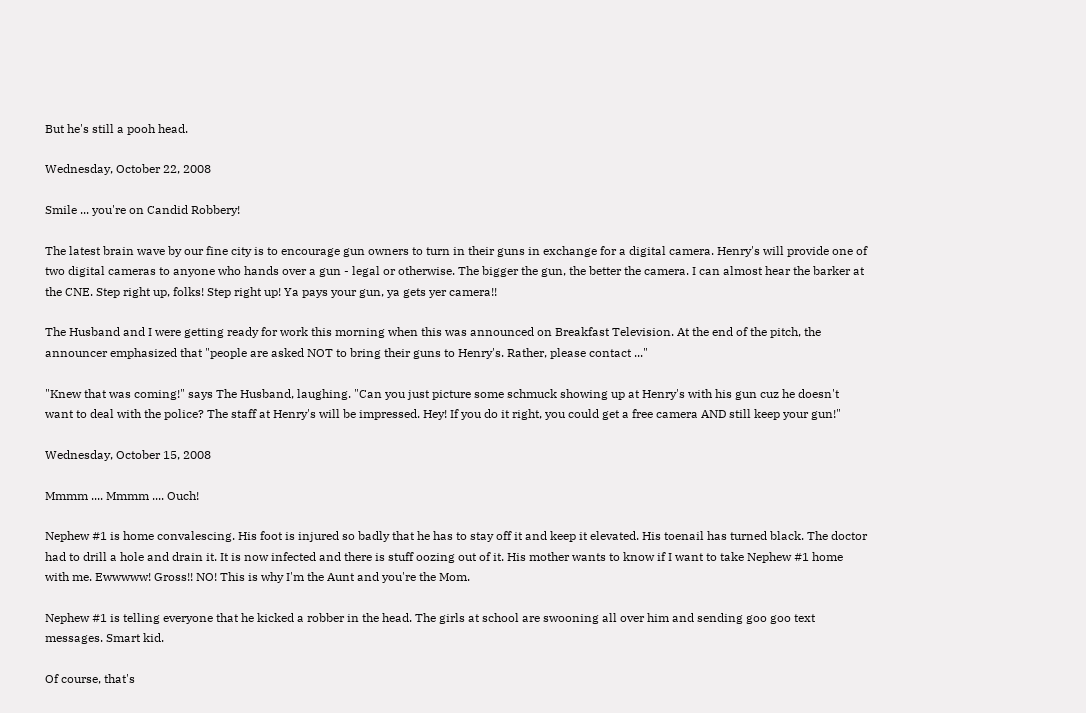But he's still a pooh head.

Wednesday, October 22, 2008

Smile ... you're on Candid Robbery!

The latest brain wave by our fine city is to encourage gun owners to turn in their guns in exchange for a digital camera. Henry's will provide one of two digital cameras to anyone who hands over a gun - legal or otherwise. The bigger the gun, the better the camera. I can almost hear the barker at the CNE. Step right up, folks! Step right up! Ya pays your gun, ya gets yer camera!!

The Husband and I were getting ready for work this morning when this was announced on Breakfast Television. At the end of the pitch, the announcer emphasized that "people are asked NOT to bring their guns to Henry's. Rather, please contact ..."

"Knew that was coming!" says The Husband, laughing. "Can you just picture some schmuck showing up at Henry's with his gun cuz he doesn't want to deal with the police? The staff at Henry's will be impressed. Hey! If you do it right, you could get a free camera AND still keep your gun!"

Wednesday, October 15, 2008

Mmmm .... Mmmm .... Ouch!

Nephew #1 is home convalescing. His foot is injured so badly that he has to stay off it and keep it elevated. His toenail has turned black. The doctor had to drill a hole and drain it. It is now infected and there is stuff oozing out of it. His mother wants to know if I want to take Nephew #1 home with me. Ewwwww! Gross!! NO! This is why I'm the Aunt and you're the Mom.

Nephew #1 is telling everyone that he kicked a robber in the head. The girls at school are swooning all over him and sending goo goo text messages. Smart kid.

Of course, that's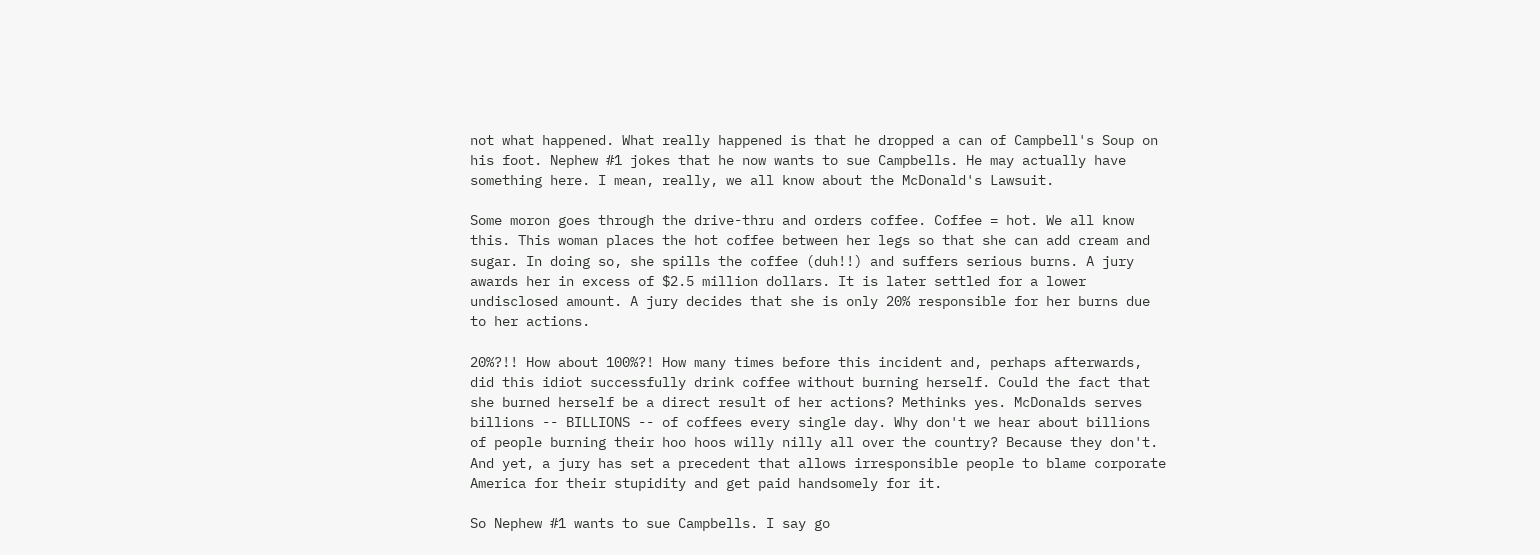not what happened. What really happened is that he dropped a can of Campbell's Soup on his foot. Nephew #1 jokes that he now wants to sue Campbells. He may actually have something here. I mean, really, we all know about the McDonald's Lawsuit.

Some moron goes through the drive-thru and orders coffee. Coffee = hot. We all know this. This woman places the hot coffee between her legs so that she can add cream and sugar. In doing so, she spills the coffee (duh!!) and suffers serious burns. A jury awards her in excess of $2.5 million dollars. It is later settled for a lower undisclosed amount. A jury decides that she is only 20% responsible for her burns due to her actions.

20%?!! How about 100%?! How many times before this incident and, perhaps afterwards, did this idiot successfully drink coffee without burning herself. Could the fact that she burned herself be a direct result of her actions? Methinks yes. McDonalds serves billions -- BILLIONS -- of coffees every single day. Why don't we hear about billions of people burning their hoo hoos willy nilly all over the country? Because they don't. And yet, a jury has set a precedent that allows irresponsible people to blame corporate America for their stupidity and get paid handsomely for it.

So Nephew #1 wants to sue Campbells. I say go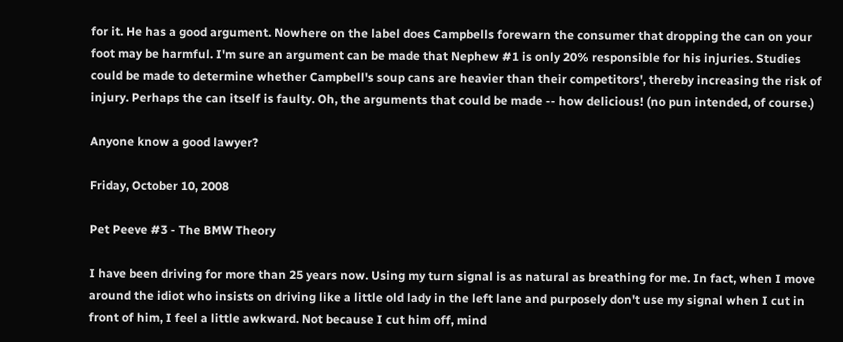for it. He has a good argument. Nowhere on the label does Campbells forewarn the consumer that dropping the can on your foot may be harmful. I'm sure an argument can be made that Nephew #1 is only 20% responsible for his injuries. Studies could be made to determine whether Campbell's soup cans are heavier than their competitors', thereby increasing the risk of injury. Perhaps the can itself is faulty. Oh, the arguments that could be made -- how delicious! (no pun intended, of course.)

Anyone know a good lawyer?

Friday, October 10, 2008

Pet Peeve #3 - The BMW Theory

I have been driving for more than 25 years now. Using my turn signal is as natural as breathing for me. In fact, when I move around the idiot who insists on driving like a little old lady in the left lane and purposely don't use my signal when I cut in front of him, I feel a little awkward. Not because I cut him off, mind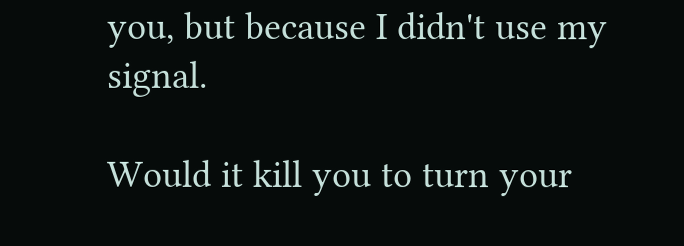you, but because I didn't use my signal.

Would it kill you to turn your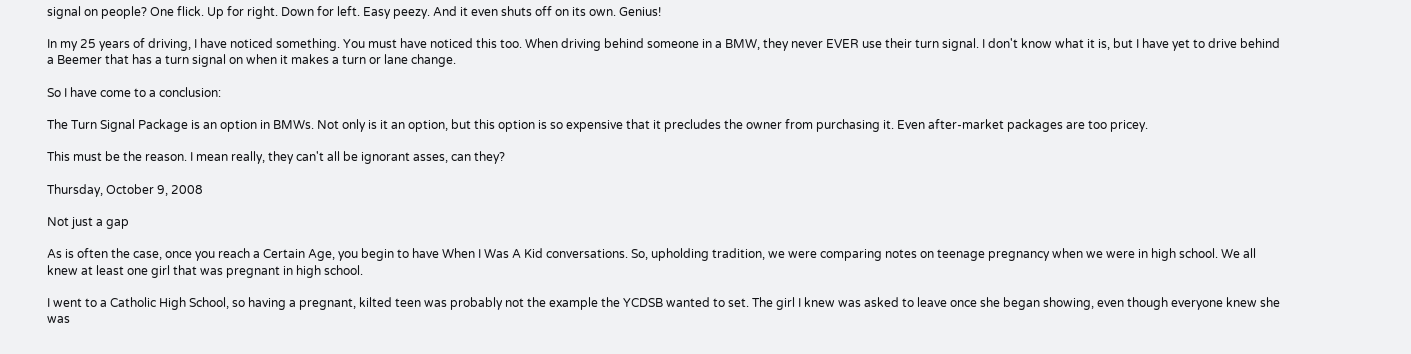signal on people? One flick. Up for right. Down for left. Easy peezy. And it even shuts off on its own. Genius!

In my 25 years of driving, I have noticed something. You must have noticed this too. When driving behind someone in a BMW, they never EVER use their turn signal. I don't know what it is, but I have yet to drive behind a Beemer that has a turn signal on when it makes a turn or lane change.

So I have come to a conclusion:

The Turn Signal Package is an option in BMWs. Not only is it an option, but this option is so expensive that it precludes the owner from purchasing it. Even after-market packages are too pricey.

This must be the reason. I mean really, they can't all be ignorant asses, can they?

Thursday, October 9, 2008

Not just a gap

As is often the case, once you reach a Certain Age, you begin to have When I Was A Kid conversations. So, upholding tradition, we were comparing notes on teenage pregnancy when we were in high school. We all knew at least one girl that was pregnant in high school.

I went to a Catholic High School, so having a pregnant, kilted teen was probably not the example the YCDSB wanted to set. The girl I knew was asked to leave once she began showing, even though everyone knew she was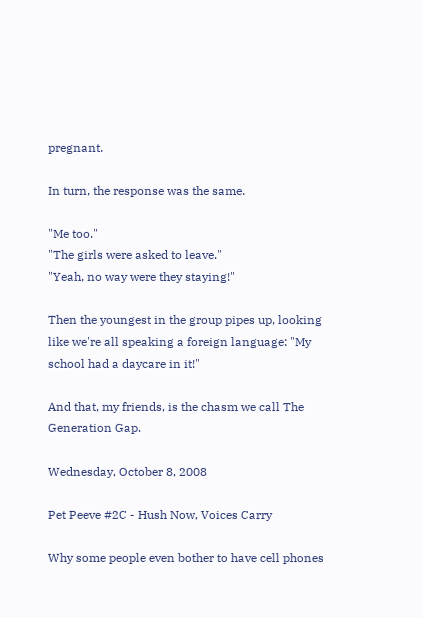pregnant.

In turn, the response was the same.

"Me too."
"The girls were asked to leave."
"Yeah, no way were they staying!"

Then the youngest in the group pipes up, looking like we're all speaking a foreign language: "My school had a daycare in it!"

And that, my friends, is the chasm we call The Generation Gap.

Wednesday, October 8, 2008

Pet Peeve #2C - Hush Now, Voices Carry

Why some people even bother to have cell phones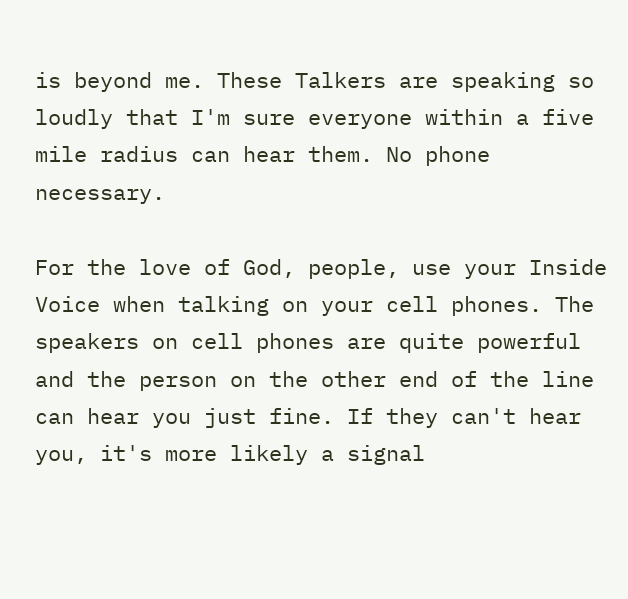is beyond me. These Talkers are speaking so loudly that I'm sure everyone within a five mile radius can hear them. No phone necessary.

For the love of God, people, use your Inside Voice when talking on your cell phones. The speakers on cell phones are quite powerful and the person on the other end of the line can hear you just fine. If they can't hear you, it's more likely a signal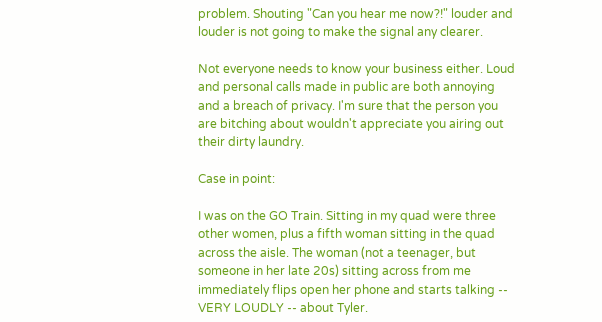problem. Shouting "Can you hear me now?!" louder and louder is not going to make the signal any clearer.

Not everyone needs to know your business either. Loud and personal calls made in public are both annoying and a breach of privacy. I'm sure that the person you are bitching about wouldn't appreciate you airing out their dirty laundry.

Case in point:

I was on the GO Train. Sitting in my quad were three other women, plus a fifth woman sitting in the quad across the aisle. The woman (not a teenager, but someone in her late 20s) sitting across from me immediately flips open her phone and starts talking -- VERY LOUDLY -- about Tyler.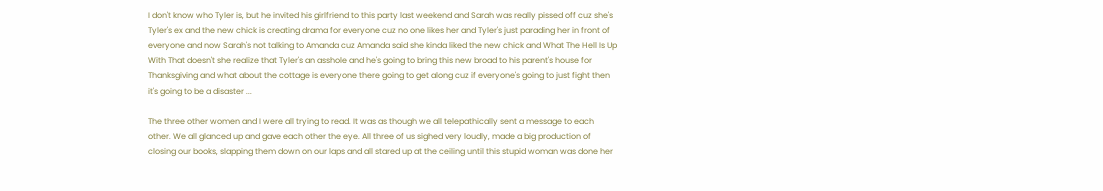I don't know who Tyler is, but he invited his girlfriend to this party last weekend and Sarah was really pissed off cuz she's Tyler's ex and the new chick is creating drama for everyone cuz no one likes her and Tyler's just parading her in front of everyone and now Sarah's not talking to Amanda cuz Amanda said she kinda liked the new chick and What The Hell Is Up With That doesn't she realize that Tyler's an asshole and he's going to bring this new broad to his parent's house for Thanksgiving and what about the cottage is everyone there going to get along cuz if everyone's going to just fight then it's going to be a disaster ...

The three other women and I were all trying to read. It was as though we all telepathically sent a message to each other. We all glanced up and gave each other the eye. All three of us sighed very loudly, made a big production of closing our books, slapping them down on our laps and all stared up at the ceiling until this stupid woman was done her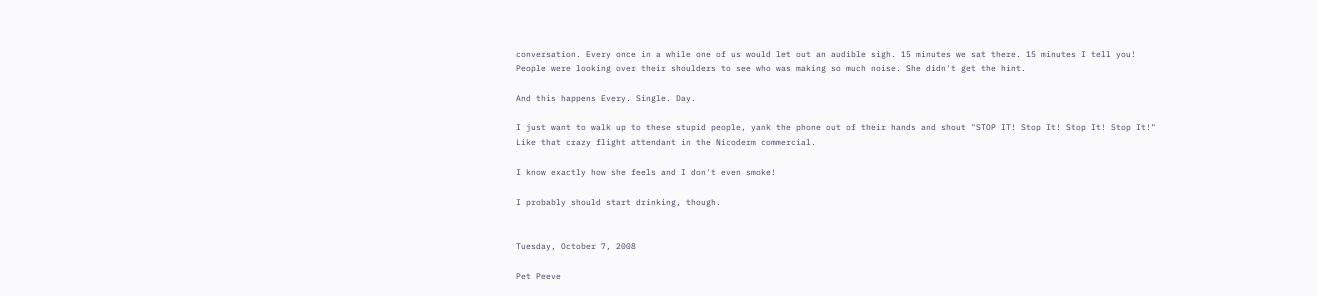conversation. Every once in a while one of us would let out an audible sigh. 15 minutes we sat there. 15 minutes I tell you! People were looking over their shoulders to see who was making so much noise. She didn't get the hint.

And this happens Every. Single. Day.

I just want to walk up to these stupid people, yank the phone out of their hands and shout "STOP IT! Stop It! Stop It! Stop It!" Like that crazy flight attendant in the Nicoderm commercial.

I know exactly how she feels and I don't even smoke!

I probably should start drinking, though.


Tuesday, October 7, 2008

Pet Peeve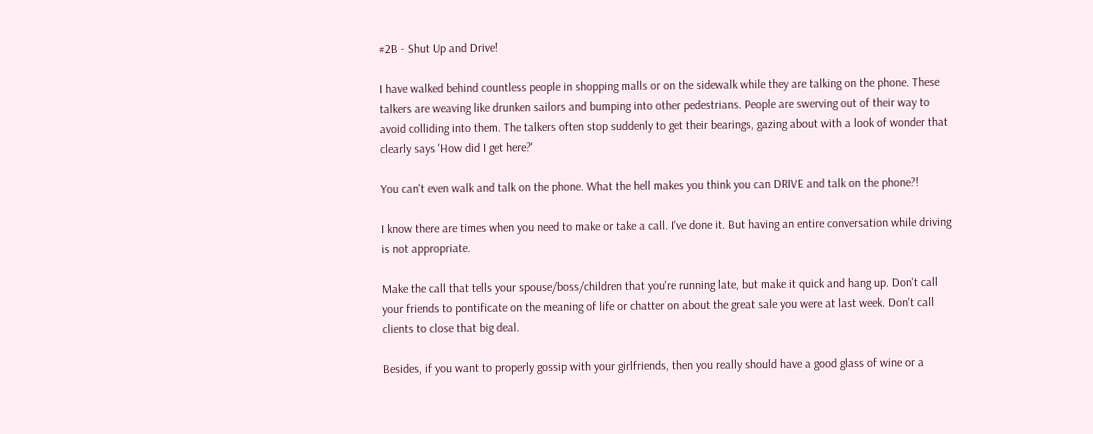#2B - Shut Up and Drive!

I have walked behind countless people in shopping malls or on the sidewalk while they are talking on the phone. These talkers are weaving like drunken sailors and bumping into other pedestrians. People are swerving out of their way to avoid colliding into them. The talkers often stop suddenly to get their bearings, gazing about with a look of wonder that clearly says 'How did I get here?'

You can't even walk and talk on the phone. What the hell makes you think you can DRIVE and talk on the phone?!

I know there are times when you need to make or take a call. I've done it. But having an entire conversation while driving is not appropriate.

Make the call that tells your spouse/boss/children that you're running late, but make it quick and hang up. Don't call your friends to pontificate on the meaning of life or chatter on about the great sale you were at last week. Don't call clients to close that big deal.

Besides, if you want to properly gossip with your girlfriends, then you really should have a good glass of wine or a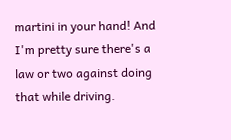martini in your hand! And I'm pretty sure there's a law or two against doing that while driving.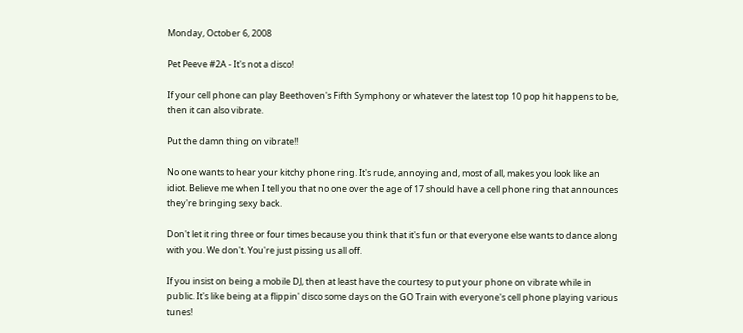Monday, October 6, 2008

Pet Peeve #2A - It's not a disco!

If your cell phone can play Beethoven's Fifth Symphony or whatever the latest top 10 pop hit happens to be, then it can also vibrate.

Put the damn thing on vibrate!!

No one wants to hear your kitchy phone ring. It's rude, annoying and, most of all, makes you look like an idiot. Believe me when I tell you that no one over the age of 17 should have a cell phone ring that announces they're bringing sexy back.

Don't let it ring three or four times because you think that it's fun or that everyone else wants to dance along with you. We don't. You're just pissing us all off.

If you insist on being a mobile DJ, then at least have the courtesy to put your phone on vibrate while in public. It's like being at a flippin' disco some days on the GO Train with everyone's cell phone playing various tunes!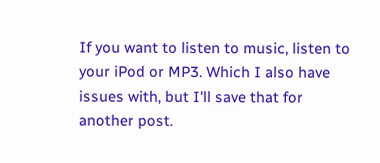If you want to listen to music, listen to your iPod or MP3. Which I also have issues with, but I'll save that for another post.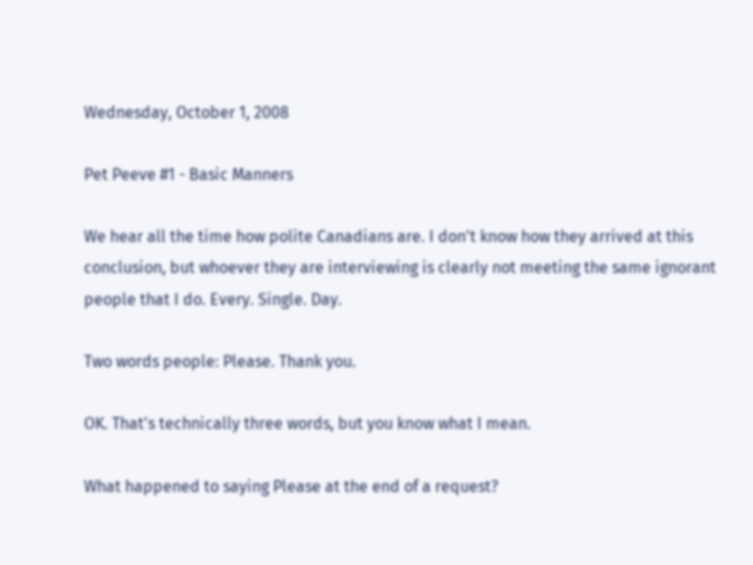Wednesday, October 1, 2008

Pet Peeve #1 - Basic Manners

We hear all the time how polite Canadians are. I don't know how they arrived at this conclusion, but whoever they are interviewing is clearly not meeting the same ignorant people that I do. Every. Single. Day.

Two words people: Please. Thank you.

OK. That's technically three words, but you know what I mean.

What happened to saying Please at the end of a request?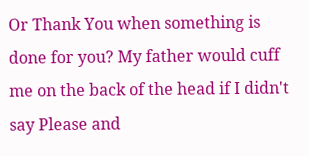Or Thank You when something is done for you? My father would cuff me on the back of the head if I didn't say Please and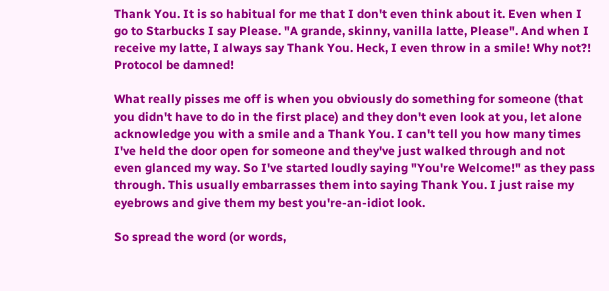Thank You. It is so habitual for me that I don't even think about it. Even when I go to Starbucks I say Please. "A grande, skinny, vanilla latte, Please". And when I receive my latte, I always say Thank You. Heck, I even throw in a smile! Why not?! Protocol be damned!

What really pisses me off is when you obviously do something for someone (that you didn't have to do in the first place) and they don't even look at you, let alone acknowledge you with a smile and a Thank You. I can't tell you how many times I've held the door open for someone and they've just walked through and not even glanced my way. So I've started loudly saying "You're Welcome!" as they pass through. This usually embarrasses them into saying Thank You. I just raise my eyebrows and give them my best you're-an-idiot look.

So spread the word (or words,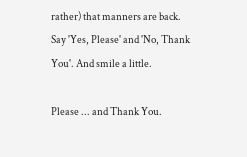rather) that manners are back. Say 'Yes, Please' and 'No, Thank You'. And smile a little.

Please ... and Thank You.